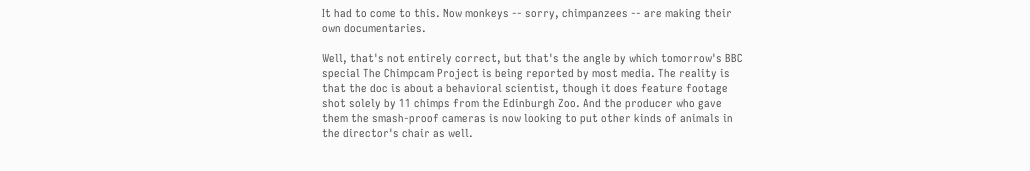It had to come to this. Now monkeys -- sorry, chimpanzees -- are making their own documentaries.

Well, that's not entirely correct, but that's the angle by which tomorrow's BBC special The Chimpcam Project is being reported by most media. The reality is that the doc is about a behavioral scientist, though it does feature footage shot solely by 11 chimps from the Edinburgh Zoo. And the producer who gave them the smash-proof cameras is now looking to put other kinds of animals in the director's chair as well.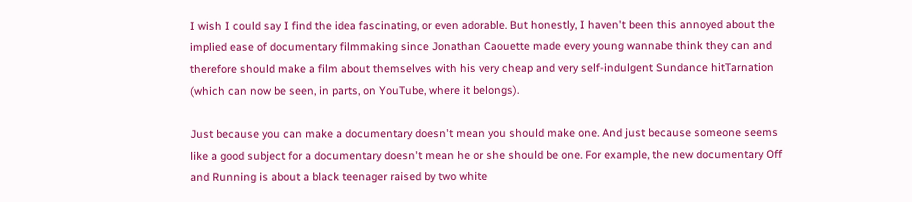I wish I could say I find the idea fascinating, or even adorable. But honestly, I haven't been this annoyed about the implied ease of documentary filmmaking since Jonathan Caouette made every young wannabe think they can and therefore should make a film about themselves with his very cheap and very self-indulgent Sundance hitTarnation (which can now be seen, in parts, on YouTube, where it belongs).

Just because you can make a documentary doesn't mean you should make one. And just because someone seems like a good subject for a documentary doesn't mean he or she should be one. For example, the new documentary Off and Running is about a black teenager raised by two white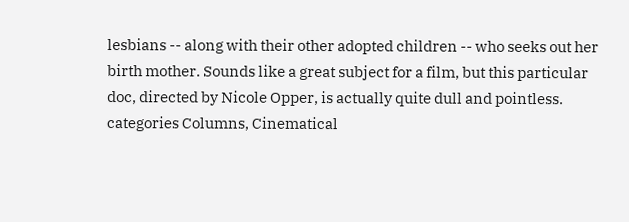lesbians -- along with their other adopted children -- who seeks out her birth mother. Sounds like a great subject for a film, but this particular doc, directed by Nicole Opper, is actually quite dull and pointless.
categories Columns, Cinematical